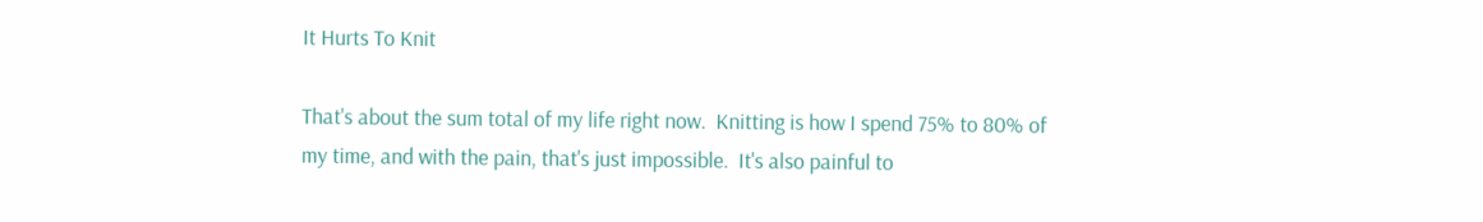It Hurts To Knit

That's about the sum total of my life right now.  Knitting is how I spend 75% to 80% of my time, and with the pain, that's just impossible.  It's also painful to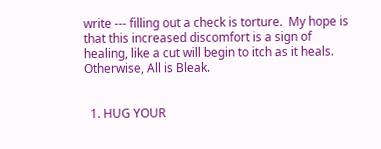write --- filling out a check is torture.  My hope is that this increased discomfort is a sign of healing, like a cut will begin to itch as it heals.  Otherwise, All is Bleak.


  1. HUG YOUR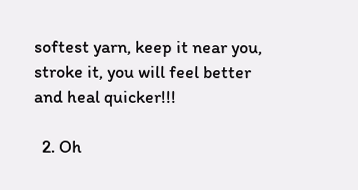softest yarn, keep it near you, stroke it, you will feel better and heal quicker!!!

  2. Oh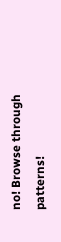no! Browse through patterns!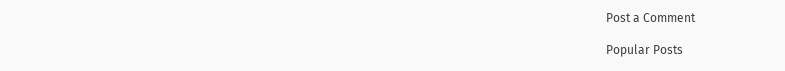Post a Comment

Popular Posts